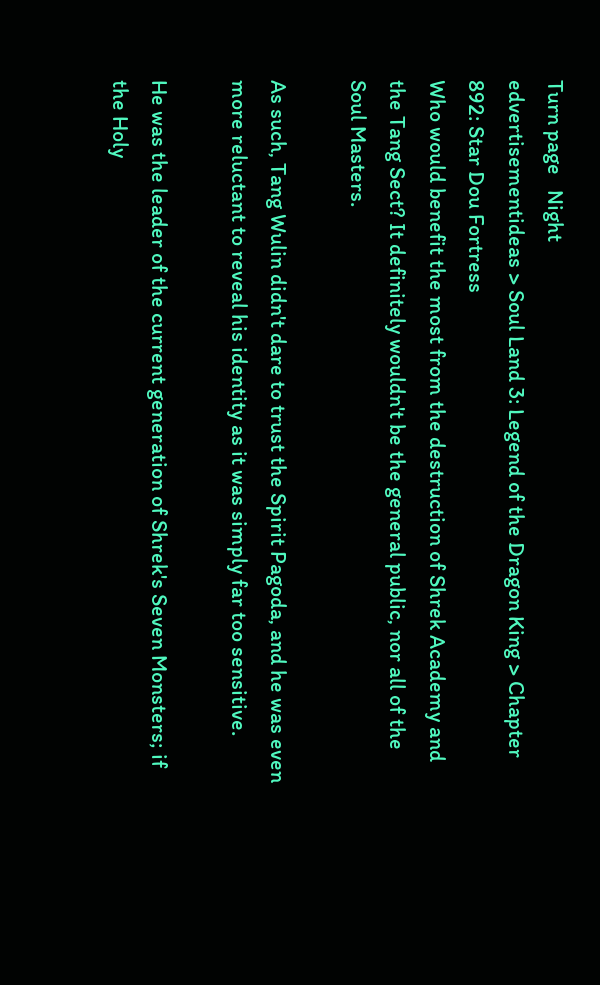Turn page   Night
edvertisementideas > Soul Land 3: Legend of the Dragon King > Chapter 892: Star Dou Fortress
Who would benefit the most from the destruction of Shrek Academy and the Tang Sect? It definitely wouldn't be the general public, nor all of the Soul Masters.

As such, Tang Wulin didn't dare to trust the Spirit Pagoda, and he was even more reluctant to reveal his identity as it was simply far too sensitive.

He was the leader of the current generation of Shrek's Seven Monsters; if the Holy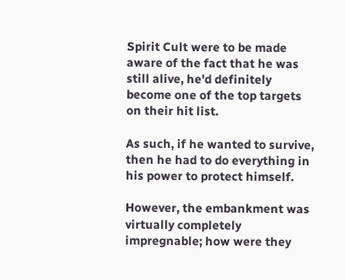Spirit Cult were to be made aware of the fact that he was still alive, he'd definitely become one of the top targets on their hit list.

As such, if he wanted to survive, then he had to do everything in his power to protect himself.

However, the embankment was virtually completely impregnable; how were they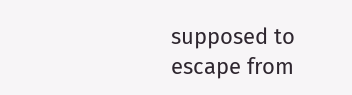supposed to escape from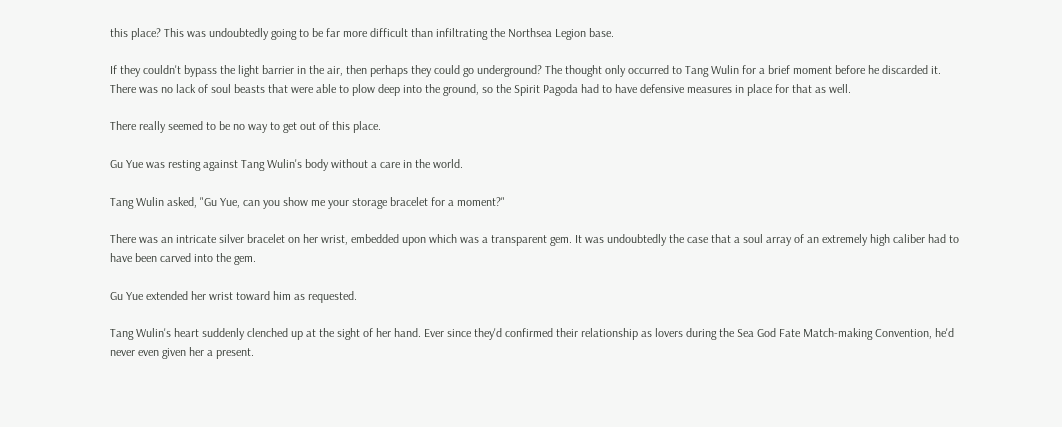this place? This was undoubtedly going to be far more difficult than infiltrating the Northsea Legion base.

If they couldn't bypass the light barrier in the air, then perhaps they could go underground? The thought only occurred to Tang Wulin for a brief moment before he discarded it. There was no lack of soul beasts that were able to plow deep into the ground, so the Spirit Pagoda had to have defensive measures in place for that as well.

There really seemed to be no way to get out of this place.

Gu Yue was resting against Tang Wulin's body without a care in the world.

Tang Wulin asked, "Gu Yue, can you show me your storage bracelet for a moment?"

There was an intricate silver bracelet on her wrist, embedded upon which was a transparent gem. It was undoubtedly the case that a soul array of an extremely high caliber had to have been carved into the gem.

Gu Yue extended her wrist toward him as requested.

Tang Wulin's heart suddenly clenched up at the sight of her hand. Ever since they'd confirmed their relationship as lovers during the Sea God Fate Match-making Convention, he'd never even given her a present.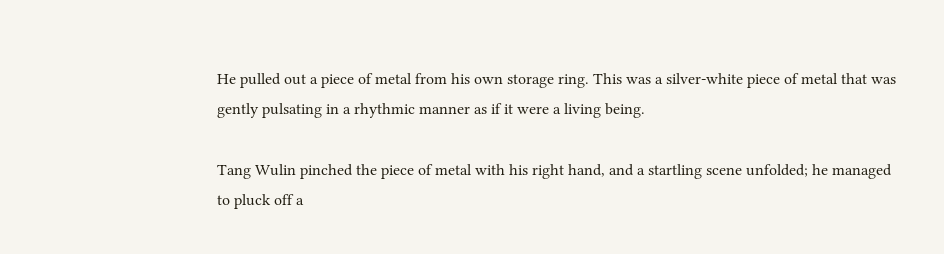He pulled out a piece of metal from his own storage ring. This was a silver-white piece of metal that was gently pulsating in a rhythmic manner as if it were a living being.

Tang Wulin pinched the piece of metal with his right hand, and a startling scene unfolded; he managed to pluck off a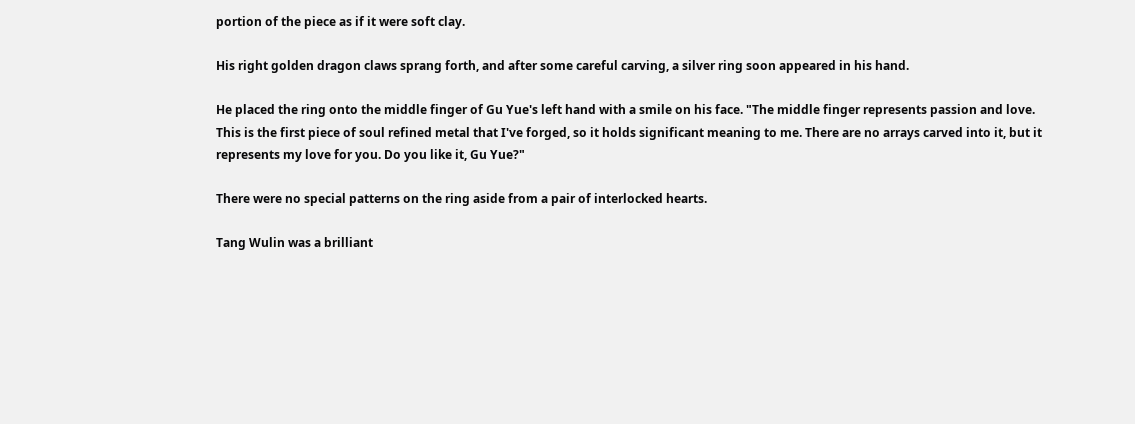portion of the piece as if it were soft clay.

His right golden dragon claws sprang forth, and after some careful carving, a silver ring soon appeared in his hand.

He placed the ring onto the middle finger of Gu Yue's left hand with a smile on his face. "The middle finger represents passion and love. This is the first piece of soul refined metal that I've forged, so it holds significant meaning to me. There are no arrays carved into it, but it represents my love for you. Do you like it, Gu Yue?"

There were no special patterns on the ring aside from a pair of interlocked hearts.

Tang Wulin was a brilliant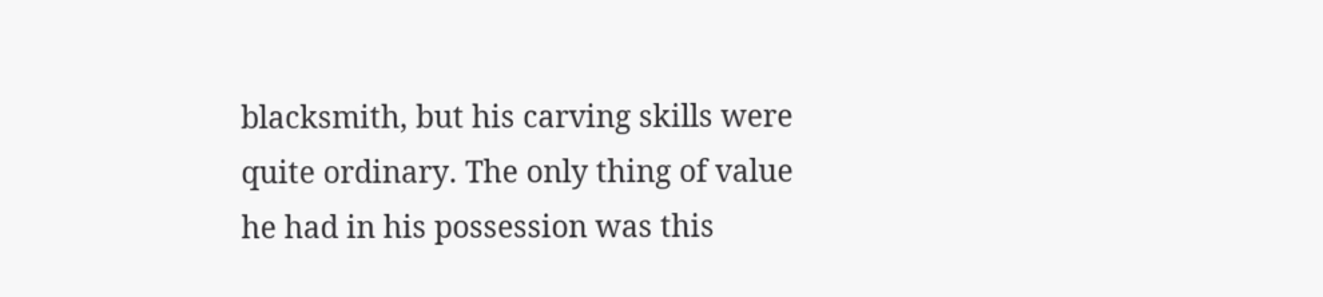blacksmith, but his carving skills were quite ordinary. The only thing of value he had in his possession was this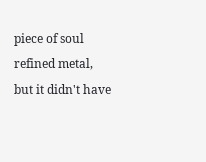piece of soul refined metal, but it didn't have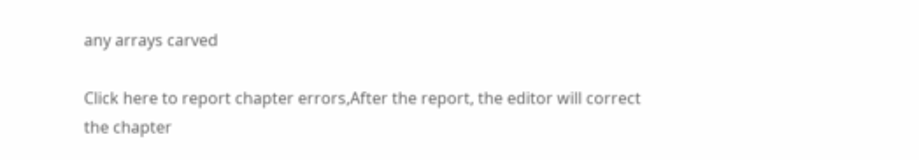any arrays carved

Click here to report chapter errors,After the report, the editor will correct the chapter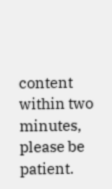content within two minutes, please be patient.